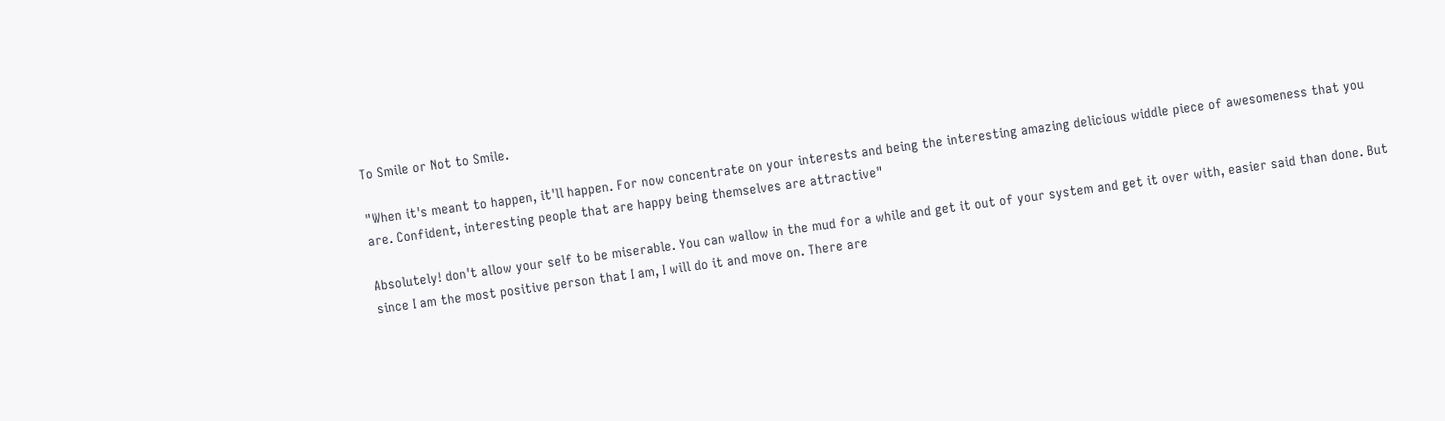To Smile or Not to Smile.

"When it's meant to happen, it'll happen. For now concentrate on your interests and being the interesting amazing delicious widdle piece of awesomeness that you are. Confident, interesting people that are happy being themselves are attractive"

Absolutely! don't allow your self to be miserable. You can wallow in the mud for a while and get it out of your system and get it over with, easier said than done. But since I am the most positive person that I am, I will do it and move on. There are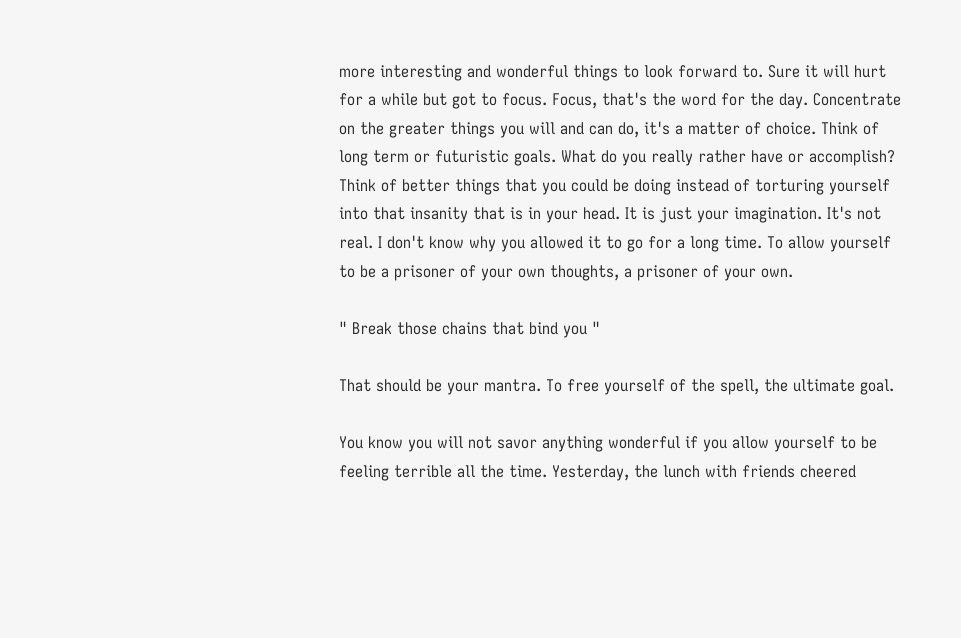more interesting and wonderful things to look forward to. Sure it will hurt for a while but got to focus. Focus, that's the word for the day. Concentrate on the greater things you will and can do, it's a matter of choice. Think of long term or futuristic goals. What do you really rather have or accomplish? Think of better things that you could be doing instead of torturing yourself into that insanity that is in your head. It is just your imagination. It's not real. I don't know why you allowed it to go for a long time. To allow yourself to be a prisoner of your own thoughts, a prisoner of your own.

" Break those chains that bind you "

That should be your mantra. To free yourself of the spell, the ultimate goal.

You know you will not savor anything wonderful if you allow yourself to be feeling terrible all the time. Yesterday, the lunch with friends cheered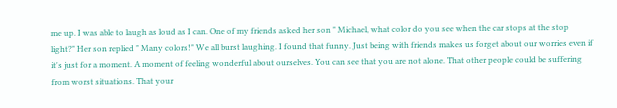me up. I was able to laugh as loud as I can. One of my friends asked her son " Michael, what color do you see when the car stops at the stop light?" Her son replied " Many colors!" We all burst laughing. I found that funny. Just being with friends makes us forget about our worries even if it's just for a moment. A moment of feeling wonderful about ourselves. You can see that you are not alone. That other people could be suffering from worst situations. That your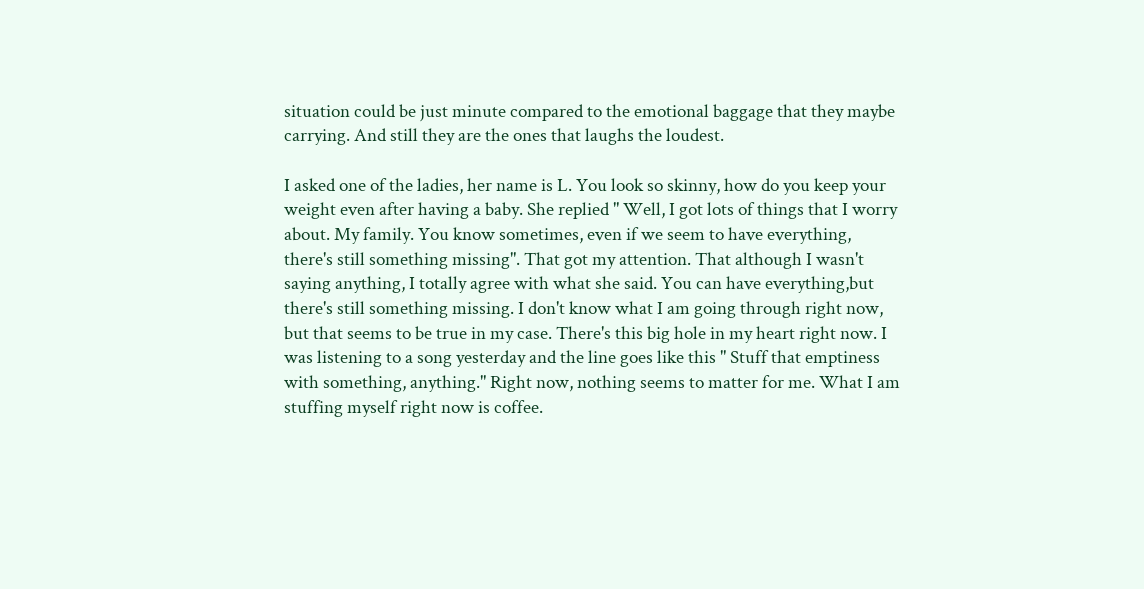situation could be just minute compared to the emotional baggage that they maybe carrying. And still they are the ones that laughs the loudest.

I asked one of the ladies, her name is L. You look so skinny, how do you keep your weight even after having a baby. She replied " Well, I got lots of things that I worry about. My family. You know sometimes, even if we seem to have everything, there's still something missing". That got my attention. That although I wasn't saying anything, I totally agree with what she said. You can have everything,but there's still something missing. I don't know what I am going through right now, but that seems to be true in my case. There's this big hole in my heart right now. I was listening to a song yesterday and the line goes like this " Stuff that emptiness with something, anything." Right now, nothing seems to matter for me. What I am stuffing myself right now is coffee.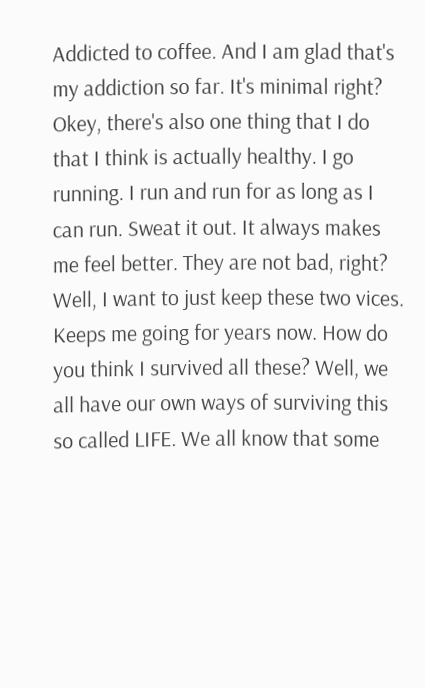Addicted to coffee. And I am glad that's my addiction so far. It's minimal right? Okey, there's also one thing that I do that I think is actually healthy. I go running. I run and run for as long as I can run. Sweat it out. It always makes me feel better. They are not bad, right? Well, I want to just keep these two vices. Keeps me going for years now. How do you think I survived all these? Well, we all have our own ways of surviving this so called LIFE. We all know that some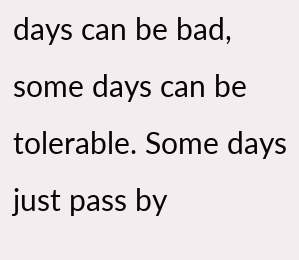days can be bad, some days can be tolerable. Some days just pass by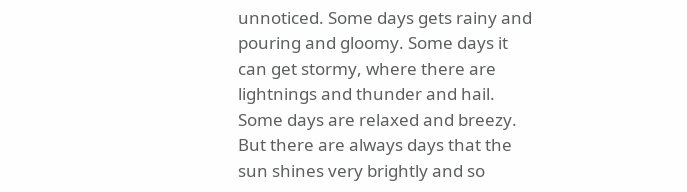unnoticed. Some days gets rainy and pouring and gloomy. Some days it can get stormy, where there are lightnings and thunder and hail. Some days are relaxed and breezy. But there are always days that the sun shines very brightly and so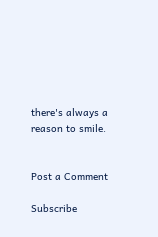there's always a reason to smile.


Post a Comment

Subscribe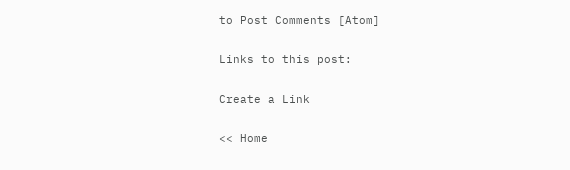to Post Comments [Atom]

Links to this post:

Create a Link

<< Home